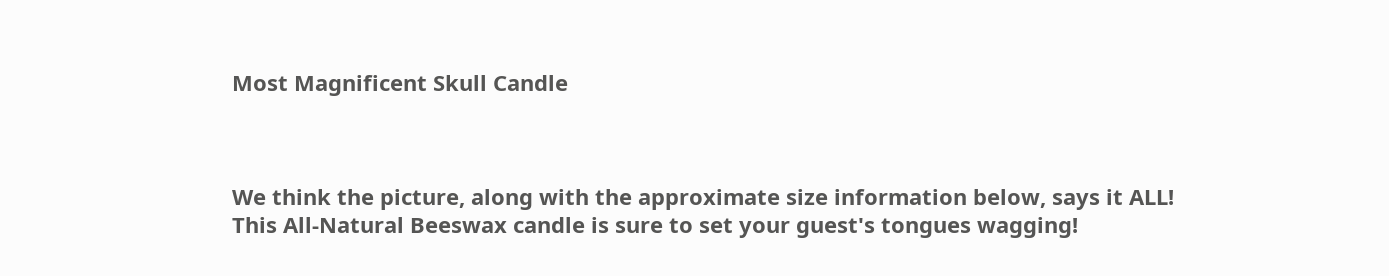Most Magnificent Skull Candle



We think the picture, along with the approximate size information below, says it ALL! This All-Natural Beeswax candle is sure to set your guest's tongues wagging!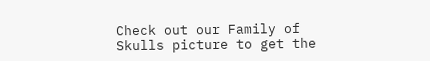Check out our Family of Skulls picture to get the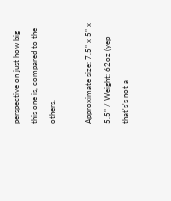perspective on just how big this one is, compared to the others.

Approximate size: 7.5" x 5" x 5.5" / Weight: 62oz (yep that's's not a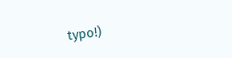typo!)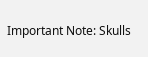Important Note: Skulls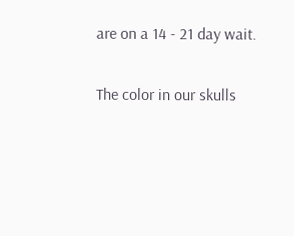are on a 14 - 21 day wait.

The color in our skulls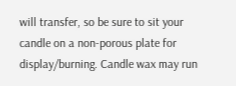will transfer, so be sure to sit your candle on a non-porous plate for display/burning. Candle wax may run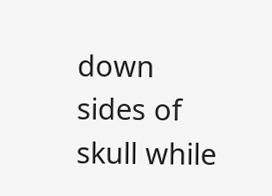down sides of skull while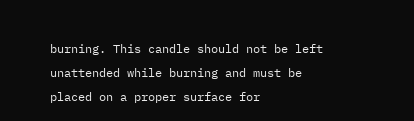burning. This candle should not be left unattended while burning and must be placed on a proper surface for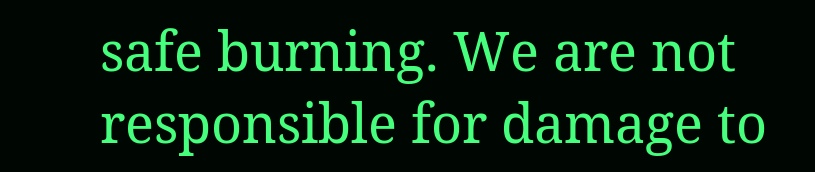safe burning. We are not responsible for damage to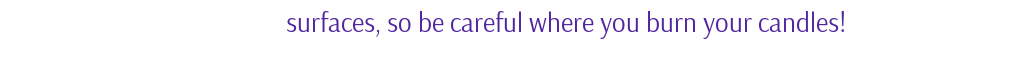surfaces, so be careful where you burn your candles!